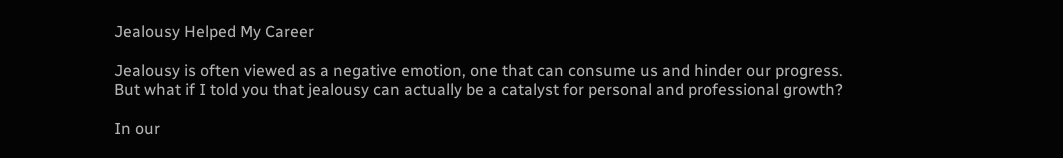Jealousy Helped My Career

Jealousy is often viewed as a negative emotion, one that can consume us and hinder our progress. But what if I told you that jealousy can actually be a catalyst for personal and professional growth?

In our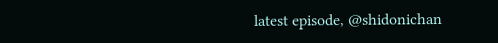latest episode, @shidonichan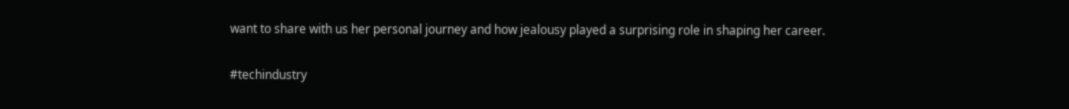want to share with us her personal journey and how jealousy played a surprising role in shaping her career.

#techindustry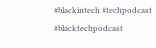#blackintech #techpodcast #blacktechpodcast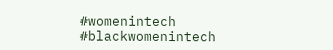#womenintech #blackwomenintech